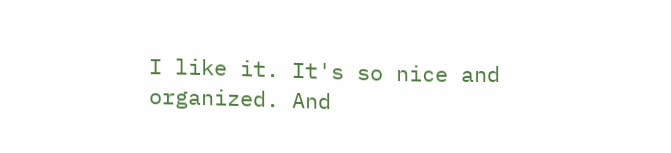I like it. It's so nice and organized. And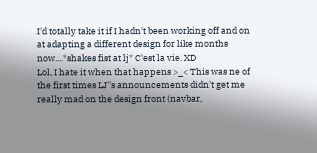I'd totally take it if I hadn't been working off and on at adapting a different design for like months now....*shakes fist at lj* C'est la vie. XD
Lol, I hate it when that happens >_< This was ne of the first times LJ''s announcements didn't get me really mad on the design front (navbar,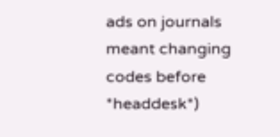ads on journals meant changing codes before *headdesk*)